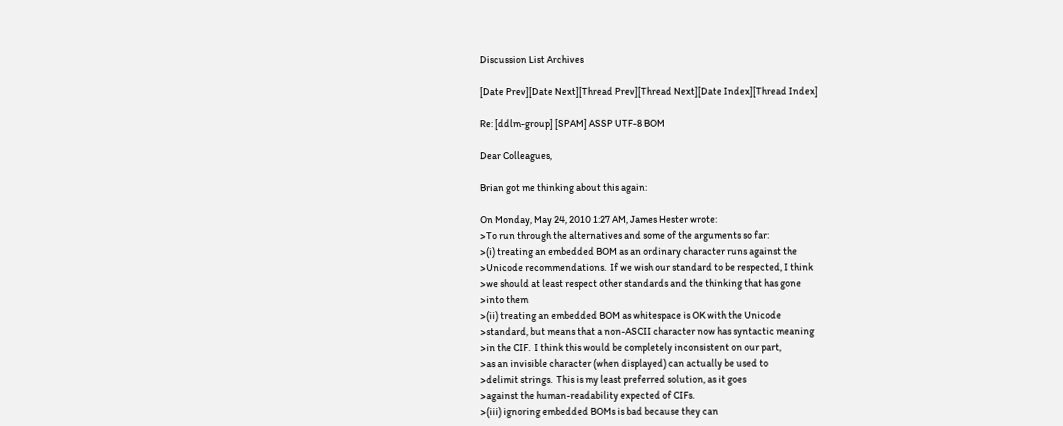Discussion List Archives

[Date Prev][Date Next][Thread Prev][Thread Next][Date Index][Thread Index]

Re: [ddlm-group] [SPAM] ASSP UTF-8 BOM

Dear Colleagues,

Brian got me thinking about this again:

On Monday, May 24, 2010 1:27 AM, James Hester wrote:
>To run through the alternatives and some of the arguments so far:
>(i) treating an embedded BOM as an ordinary character runs against the
>Unicode recommendations.  If we wish our standard to be respected, I think
>we should at least respect other standards and the thinking that has gone
>into them
>(ii) treating an embedded BOM as whitespace is OK with the Unicode
>standard, but means that a non-ASCII character now has syntactic meaning
>in the CIF.  I think this would be completely inconsistent on our part,
>as an invisible character (when displayed) can actually be used to
>delimit strings.  This is my least preferred solution, as it goes
>against the human-readability expected of CIFs.
>(iii) ignoring embedded BOMs is bad because they can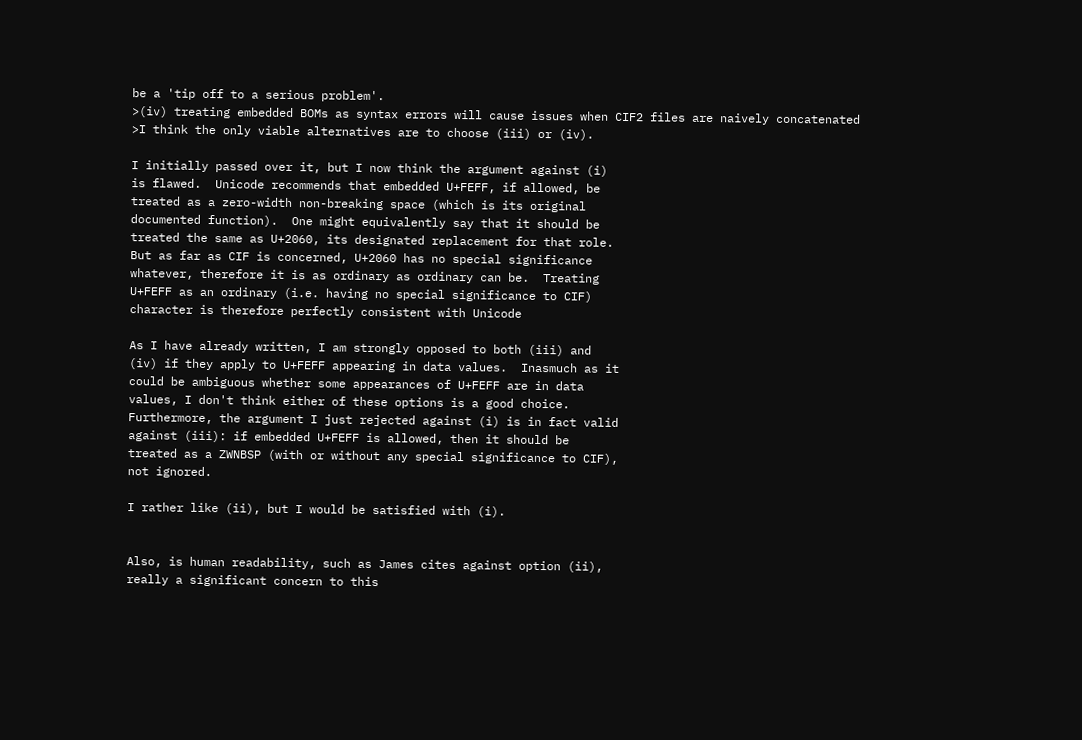be a 'tip off to a serious problem'.
>(iv) treating embedded BOMs as syntax errors will cause issues when CIF2 files are naively concatenated
>I think the only viable alternatives are to choose (iii) or (iv).

I initially passed over it, but I now think the argument against (i)
is flawed.  Unicode recommends that embedded U+FEFF, if allowed, be
treated as a zero-width non-breaking space (which is its original
documented function).  One might equivalently say that it should be
treated the same as U+2060, its designated replacement for that role.
But as far as CIF is concerned, U+2060 has no special significance
whatever, therefore it is as ordinary as ordinary can be.  Treating
U+FEFF as an ordinary (i.e. having no special significance to CIF)
character is therefore perfectly consistent with Unicode

As I have already written, I am strongly opposed to both (iii) and
(iv) if they apply to U+FEFF appearing in data values.  Inasmuch as it
could be ambiguous whether some appearances of U+FEFF are in data
values, I don't think either of these options is a good choice.
Furthermore, the argument I just rejected against (i) is in fact valid
against (iii): if embedded U+FEFF is allowed, then it should be
treated as a ZWNBSP (with or without any special significance to CIF),
not ignored.

I rather like (ii), but I would be satisfied with (i).


Also, is human readability, such as James cites against option (ii),
really a significant concern to this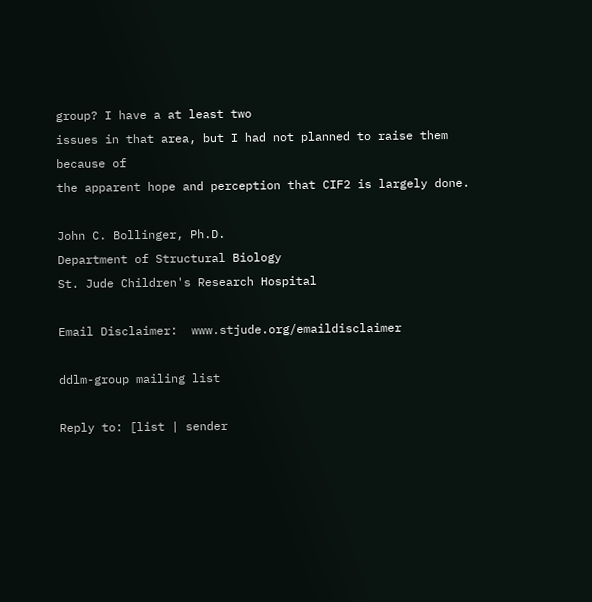group? I have a at least two
issues in that area, but I had not planned to raise them because of
the apparent hope and perception that CIF2 is largely done.

John C. Bollinger, Ph.D.
Department of Structural Biology
St. Jude Children's Research Hospital

Email Disclaimer:  www.stjude.org/emaildisclaimer

ddlm-group mailing list

Reply to: [list | sender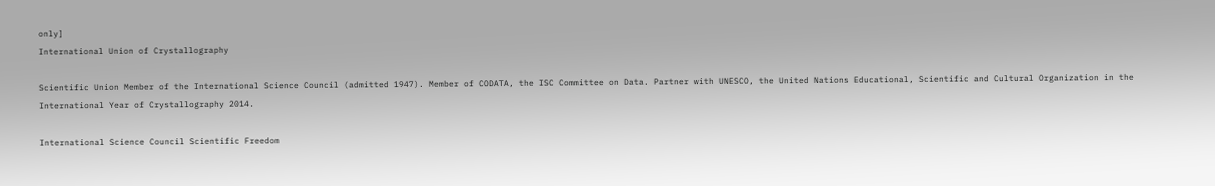only]
International Union of Crystallography

Scientific Union Member of the International Science Council (admitted 1947). Member of CODATA, the ISC Committee on Data. Partner with UNESCO, the United Nations Educational, Scientific and Cultural Organization in the International Year of Crystallography 2014.

International Science Council Scientific Freedom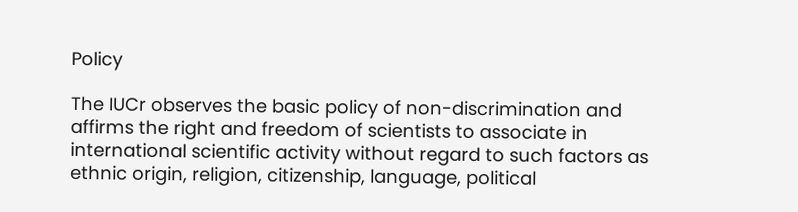Policy

The IUCr observes the basic policy of non-discrimination and affirms the right and freedom of scientists to associate in international scientific activity without regard to such factors as ethnic origin, religion, citizenship, language, political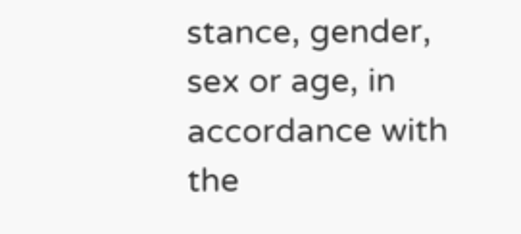stance, gender, sex or age, in accordance with the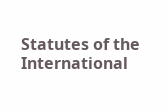Statutes of the International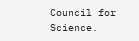Council for Science.